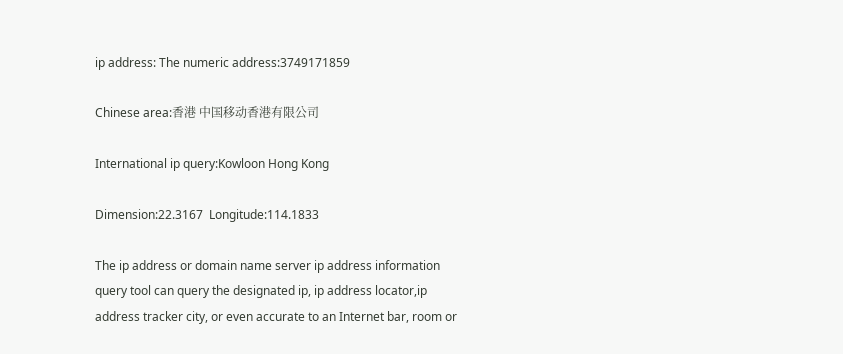ip address: The numeric address:3749171859

Chinese area:香港 中国移动香港有限公司

International ip query:Kowloon Hong Kong

Dimension:22.3167  Longitude:114.1833

The ip address or domain name server ip address information query tool can query the designated ip, ip address locator,ip address tracker city, or even accurate to an Internet bar, room or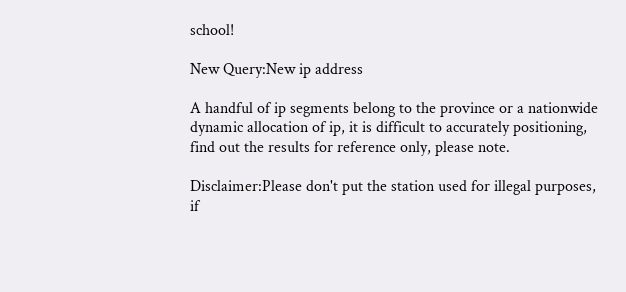school!

New Query:New ip address

A handful of ip segments belong to the province or a nationwide dynamic allocation of ip, it is difficult to accurately positioning, find out the results for reference only, please note.

Disclaimer:Please don't put the station used for illegal purposes, if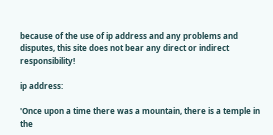because of the use of ip address and any problems and disputes, this site does not bear any direct or indirect responsibility!

ip address:

'Once upon a time there was a mountain, there is a temple in the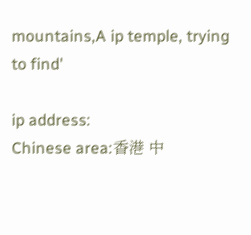mountains,A ip temple, trying to find'

ip address:
Chinese area:香港 中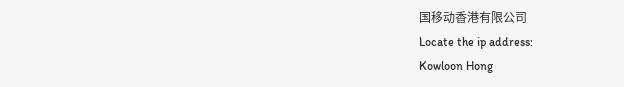国移动香港有限公司
Locate the ip address:
Kowloon Hong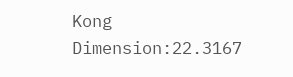Kong
Dimension:22.3167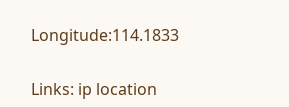Longitude:114.1833


Links: ip location